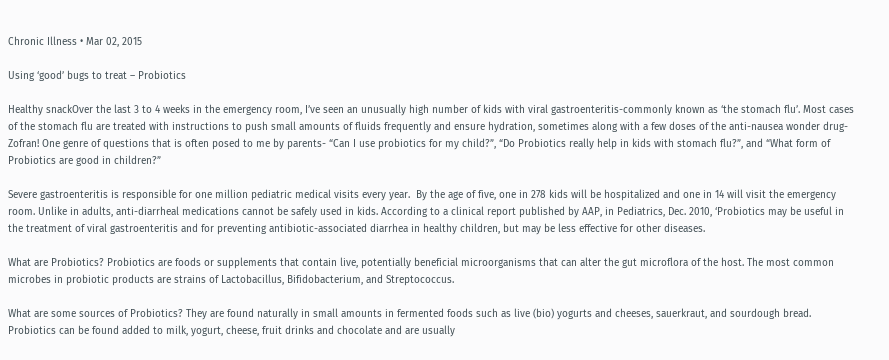Chronic Illness • Mar 02, 2015

Using ‘good’ bugs to treat – Probiotics

Healthy snackOver the last 3 to 4 weeks in the emergency room, I’ve seen an unusually high number of kids with viral gastroenteritis-commonly known as ‘the stomach flu’. Most cases of the stomach flu are treated with instructions to push small amounts of fluids frequently and ensure hydration, sometimes along with a few doses of the anti-nausea wonder drug- Zofran! One genre of questions that is often posed to me by parents- “Can I use probiotics for my child?”, “Do Probiotics really help in kids with stomach flu?”, and “What form of Probiotics are good in children?”

Severe gastroenteritis is responsible for one million pediatric medical visits every year.  By the age of five, one in 278 kids will be hospitalized and one in 14 will visit the emergency room. Unlike in adults, anti-diarrheal medications cannot be safely used in kids. According to a clinical report published by AAP, in Pediatrics, Dec. 2010, ‘Probiotics may be useful in the treatment of viral gastroenteritis and for preventing antibiotic-associated diarrhea in healthy children, but may be less effective for other diseases.

What are Probiotics? Probiotics are foods or supplements that contain live, potentially beneficial microorganisms that can alter the gut microflora of the host. The most common microbes in probiotic products are strains of Lactobacillus, Bifidobacterium, and Streptococcus.

What are some sources of Probiotics? They are found naturally in small amounts in fermented foods such as live (bio) yogurts and cheeses, sauerkraut, and sourdough bread. Probiotics can be found added to milk, yogurt, cheese, fruit drinks and chocolate and are usually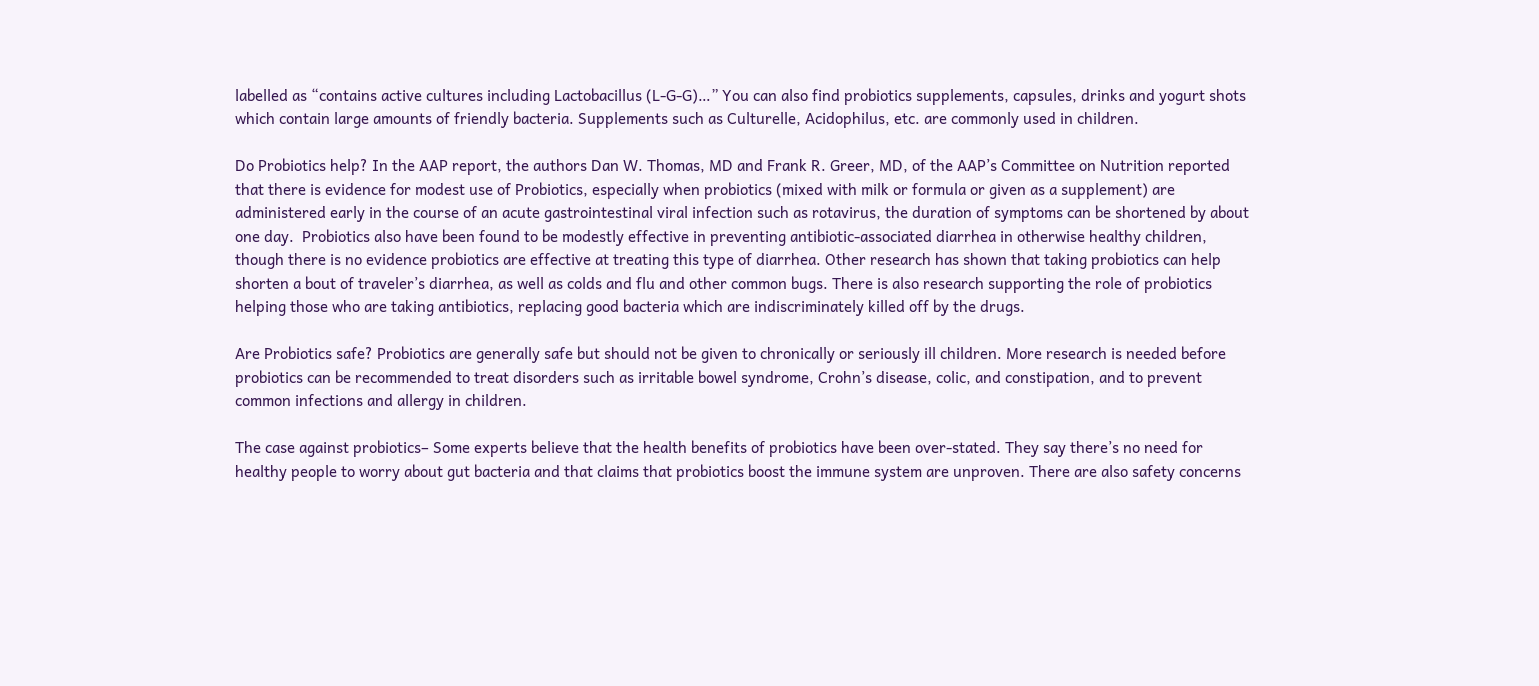labelled as “contains active cultures including Lactobacillus (L-G-G)…” You can also find probiotics supplements, capsules, drinks and yogurt shots which contain large amounts of friendly bacteria. Supplements such as Culturelle, Acidophilus, etc. are commonly used in children.

Do Probiotics help? In the AAP report, the authors Dan W. Thomas, MD and Frank R. Greer, MD, of the AAP’s Committee on Nutrition reported that there is evidence for modest use of Probiotics, especially when probiotics (mixed with milk or formula or given as a supplement) are administered early in the course of an acute gastrointestinal viral infection such as rotavirus, the duration of symptoms can be shortened by about one day.  Probiotics also have been found to be modestly effective in preventing antibiotic-associated diarrhea in otherwise healthy children, though there is no evidence probiotics are effective at treating this type of diarrhea. Other research has shown that taking probiotics can help shorten a bout of traveler’s diarrhea, as well as colds and flu and other common bugs. There is also research supporting the role of probiotics helping those who are taking antibiotics, replacing good bacteria which are indiscriminately killed off by the drugs.

Are Probiotics safe? Probiotics are generally safe but should not be given to chronically or seriously ill children. More research is needed before probiotics can be recommended to treat disorders such as irritable bowel syndrome, Crohn’s disease, colic, and constipation, and to prevent common infections and allergy in children.

The case against probiotics– Some experts believe that the health benefits of probiotics have been over-stated. They say there’s no need for healthy people to worry about gut bacteria and that claims that probiotics boost the immune system are unproven. There are also safety concerns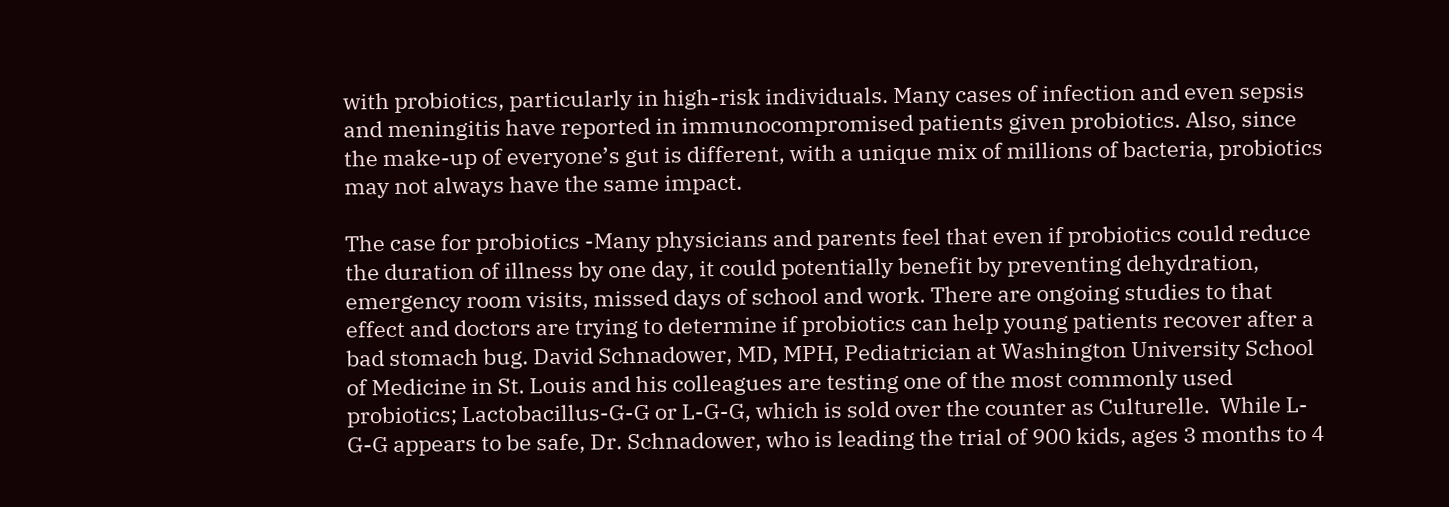with probiotics, particularly in high-risk individuals. Many cases of infection and even sepsis and meningitis have reported in immunocompromised patients given probiotics. Also, since the make-up of everyone’s gut is different, with a unique mix of millions of bacteria, probiotics may not always have the same impact.

The case for probiotics -Many physicians and parents feel that even if probiotics could reduce the duration of illness by one day, it could potentially benefit by preventing dehydration, emergency room visits, missed days of school and work. There are ongoing studies to that effect and doctors are trying to determine if probiotics can help young patients recover after a bad stomach bug. David Schnadower, MD, MPH, Pediatrician at Washington University School of Medicine in St. Louis and his colleagues are testing one of the most commonly used probiotics; Lactobacillus-G-G or L-G-G, which is sold over the counter as Culturelle.  While L-G-G appears to be safe, Dr. Schnadower, who is leading the trial of 900 kids, ages 3 months to 4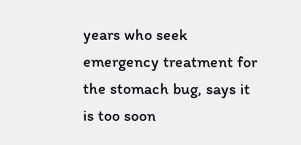years who seek emergency treatment for the stomach bug, says it is too soon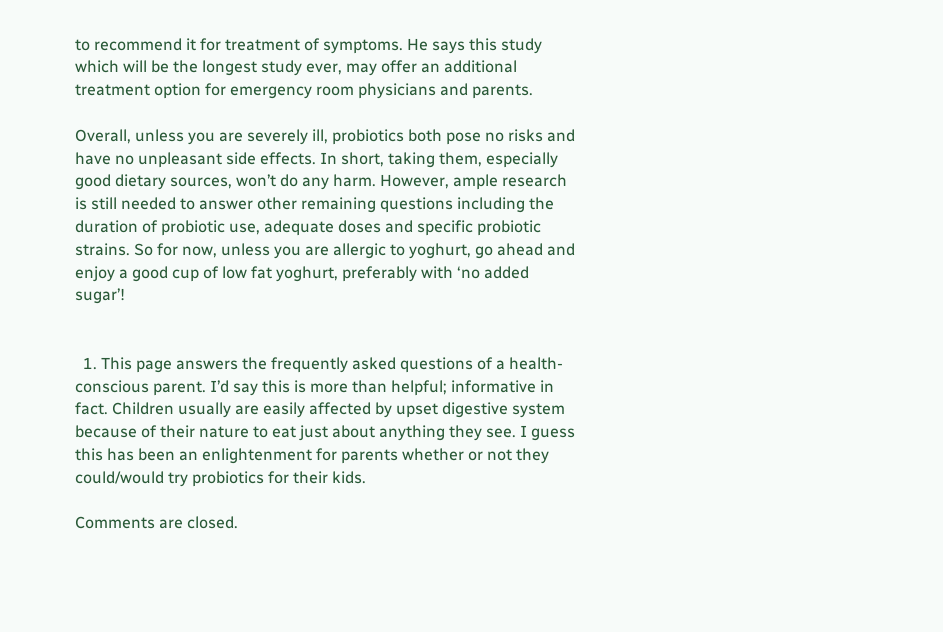to recommend it for treatment of symptoms. He says this study which will be the longest study ever, may offer an additional treatment option for emergency room physicians and parents.

Overall, unless you are severely ill, probiotics both pose no risks and have no unpleasant side effects. In short, taking them, especially good dietary sources, won’t do any harm. However, ample research is still needed to answer other remaining questions including the duration of probiotic use, adequate doses and specific probiotic strains. So for now, unless you are allergic to yoghurt, go ahead and enjoy a good cup of low fat yoghurt, preferably with ‘no added sugar’!


  1. This page answers the frequently asked questions of a health-conscious parent. I’d say this is more than helpful; informative in fact. Children usually are easily affected by upset digestive system because of their nature to eat just about anything they see. I guess this has been an enlightenment for parents whether or not they could/would try probiotics for their kids.

Comments are closed.